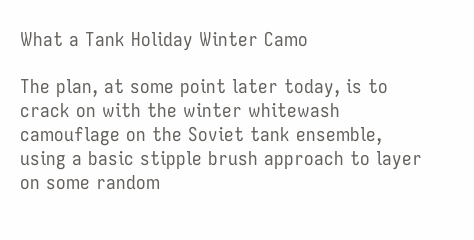What a Tank Holiday Winter Camo

The plan, at some point later today, is to crack on with the winter whitewash camouflage on the Soviet tank ensemble, using a basic stipple brush approach to layer on some random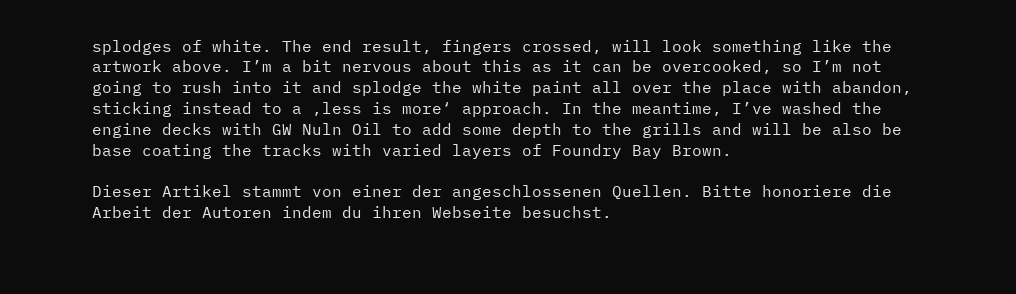splodges of white. The end result, fingers crossed, will look something like the artwork above. I’m a bit nervous about this as it can be overcooked, so I’m not going to rush into it and splodge the white paint all over the place with abandon, sticking instead to a ‚less is more‘ approach. In the meantime, I’ve washed the engine decks with GW Nuln Oil to add some depth to the grills and will be also be base coating the tracks with varied layers of Foundry Bay Brown.

Dieser Artikel stammt von einer der angeschlossenen Quellen. Bitte honoriere die Arbeit der Autoren indem du ihren Webseite besuchst.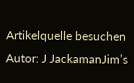Artikelquelle besuchen
Autor: J JackamanJim’s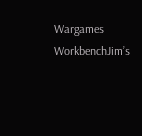Wargames WorkbenchJim’s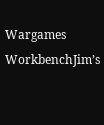Wargames WorkbenchJim’s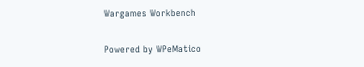Wargames Workbench

Powered by WPeMatico